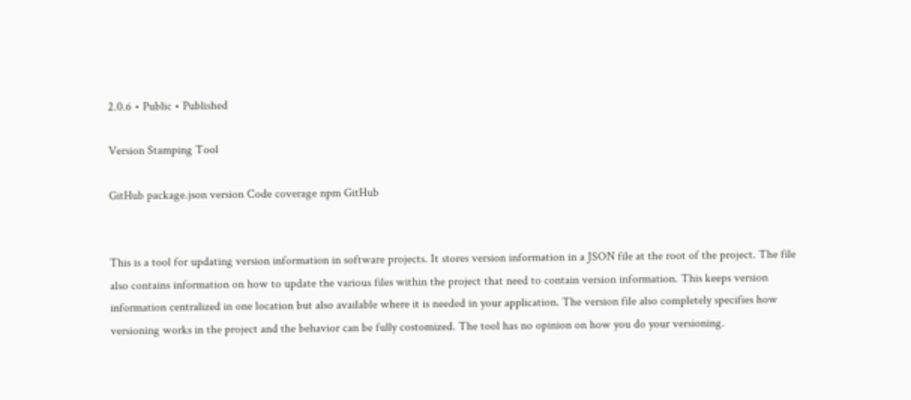2.0.6 • Public • Published

Version Stamping Tool

GitHub package.json version Code coverage npm GitHub


This is a tool for updating version information in software projects. It stores version information in a JSON file at the root of the project. The file also contains information on how to update the various files within the project that need to contain version information. This keeps version information centralized in one location but also available where it is needed in your application. The version file also completely specifies how versioning works in the project and the behavior can be fully costomized. The tool has no opinion on how you do your versioning.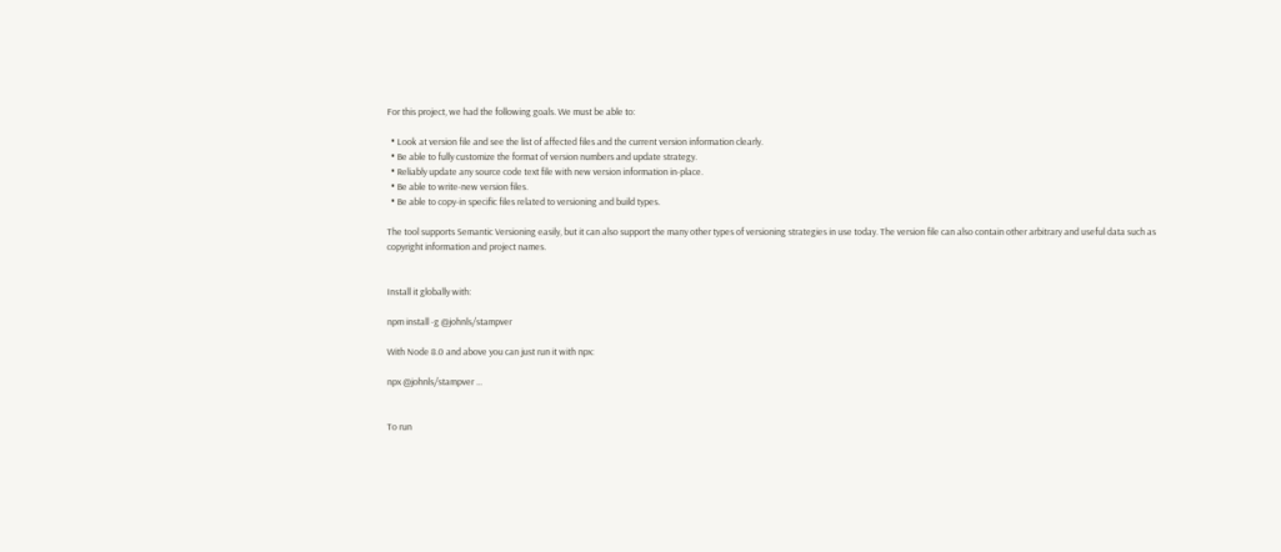For this project, we had the following goals. We must be able to:

  • Look at version file and see the list of affected files and the current version information clearly.
  • Be able to fully customize the format of version numbers and update strategy.
  • Reliably update any source code text file with new version information in-place.
  • Be able to write-new version files.
  • Be able to copy-in specific files related to versioning and build types.

The tool supports Semantic Versioning easily, but it can also support the many other types of versioning strategies in use today. The version file can also contain other arbitrary and useful data such as copyright information and project names.


Install it globally with:

npm install -g @johnls/stampver

With Node 8.0 and above you can just run it with npx:

npx @johnls/stampver ...


To run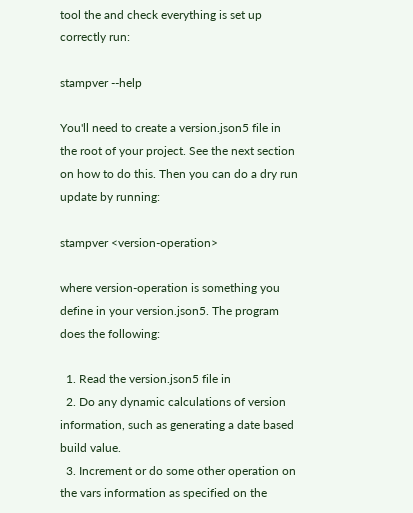tool the and check everything is set up correctly run:

stampver --help

You'll need to create a version.json5 file in the root of your project. See the next section on how to do this. Then you can do a dry run update by running:

stampver <version-operation>

where version-operation is something you define in your version.json5. The program does the following:

  1. Read the version.json5 file in
  2. Do any dynamic calculations of version information, such as generating a date based build value.
  3. Increment or do some other operation on the vars information as specified on the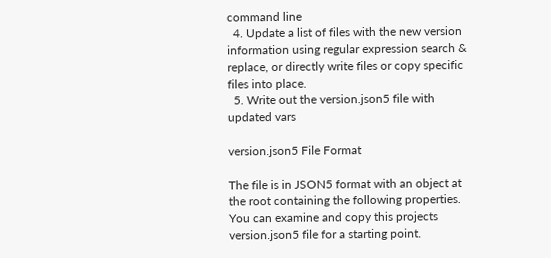command line
  4. Update a list of files with the new version information using regular expression search & replace, or directly write files or copy specific files into place.
  5. Write out the version.json5 file with updated vars

version.json5 File Format

The file is in JSON5 format with an object at the root containing the following properties. You can examine and copy this projects version.json5 file for a starting point.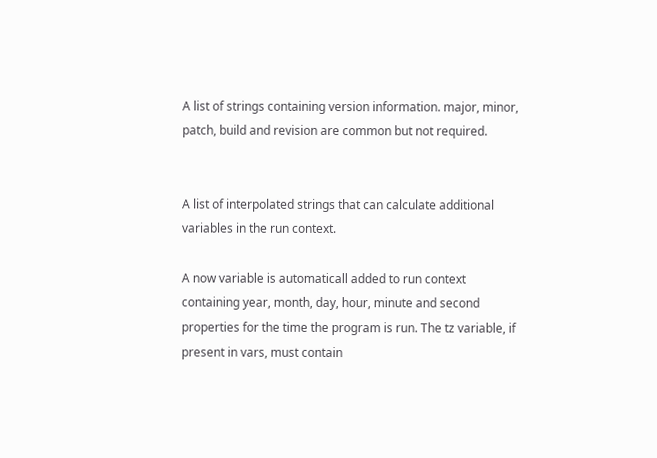A list of strings containing version information. major, minor, patch, build and revision are common but not required.


A list of interpolated strings that can calculate additional variables in the run context.

A now variable is automaticall added to run context containing year, month, day, hour, minute and second properties for the time the program is run. The tz variable, if present in vars, must contain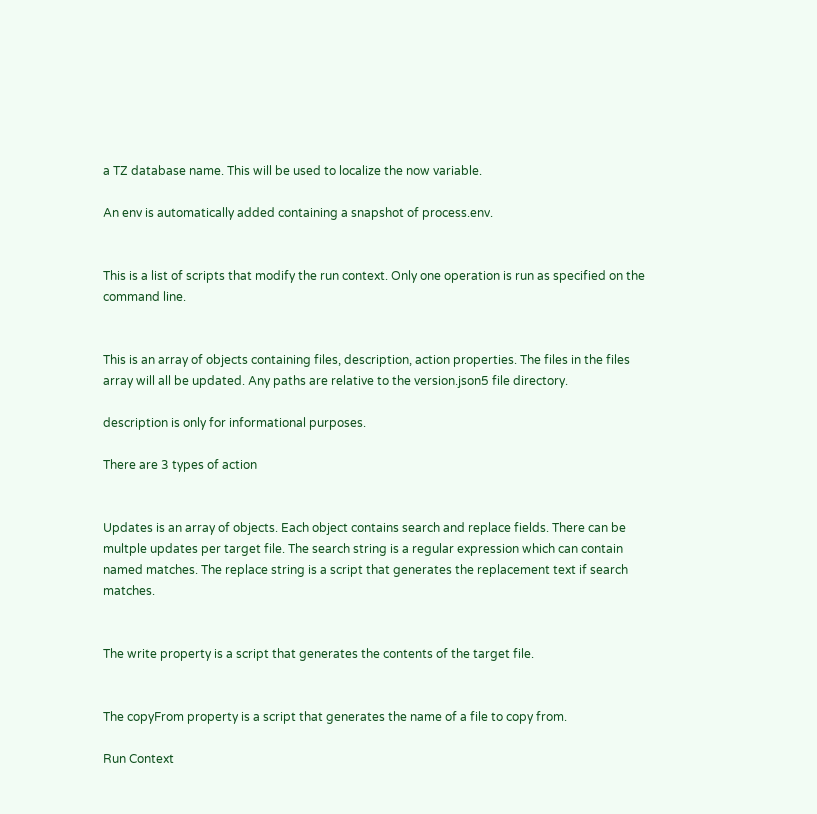a TZ database name. This will be used to localize the now variable.

An env is automatically added containing a snapshot of process.env.


This is a list of scripts that modify the run context. Only one operation is run as specified on the command line.


This is an array of objects containing files, description, action properties. The files in the files array will all be updated. Any paths are relative to the version.json5 file directory.

description is only for informational purposes.

There are 3 types of action


Updates is an array of objects. Each object contains search and replace fields. There can be multple updates per target file. The search string is a regular expression which can contain named matches. The replace string is a script that generates the replacement text if search matches.


The write property is a script that generates the contents of the target file.


The copyFrom property is a script that generates the name of a file to copy from.

Run Context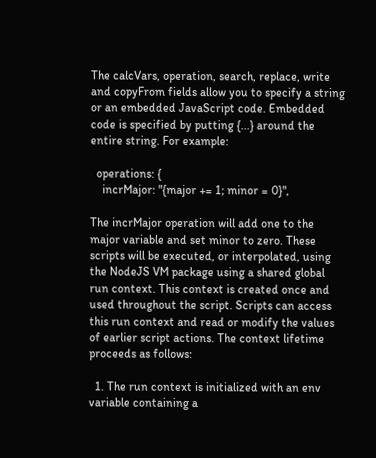The calcVars, operation, search, replace, write and copyFrom fields allow you to specify a string or an embedded JavaScript code. Embedded code is specified by putting {...} around the entire string. For example:

  operations: {
    incrMajor: "{major += 1; minor = 0}",

The incrMajor operation will add one to the major variable and set minor to zero. These scripts will be executed, or interpolated, using the NodeJS VM package using a shared global run context. This context is created once and used throughout the script. Scripts can access this run context and read or modify the values of earlier script actions. The context lifetime proceeds as follows:

  1. The run context is initialized with an env variable containing a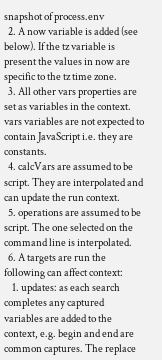snapshot of process.env
  2. A now variable is added (see below). If the tz variable is present the values in now are specific to the tz time zone.
  3. All other vars properties are set as variables in the context. vars variables are not expected to contain JavaScript i.e. they are constants.
  4. calcVars are assumed to be script. They are interpolated and can update the run context.
  5. operations are assumed to be script. The one selected on the command line is interpolated.
  6. A targets are run the following can affect context:
    1. updates: as each search completes any captured variables are added to the context, e.g. begin and end are common captures. The replace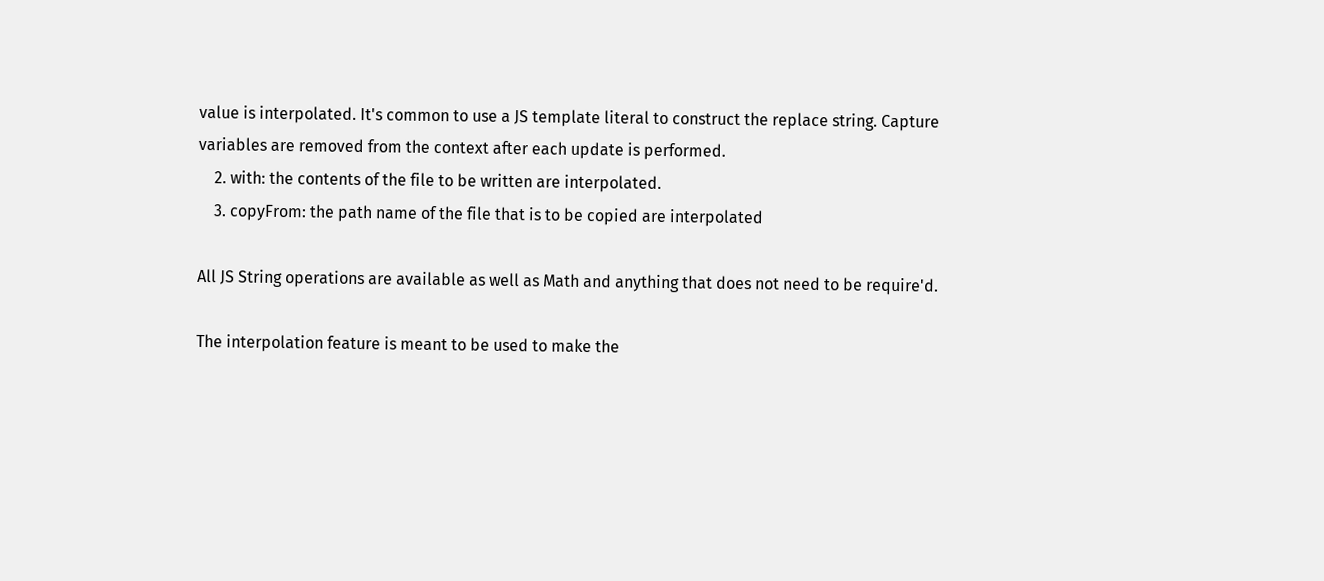value is interpolated. It's common to use a JS template literal to construct the replace string. Capture variables are removed from the context after each update is performed.
    2. with: the contents of the file to be written are interpolated.
    3. copyFrom: the path name of the file that is to be copied are interpolated

All JS String operations are available as well as Math and anything that does not need to be require'd.

The interpolation feature is meant to be used to make the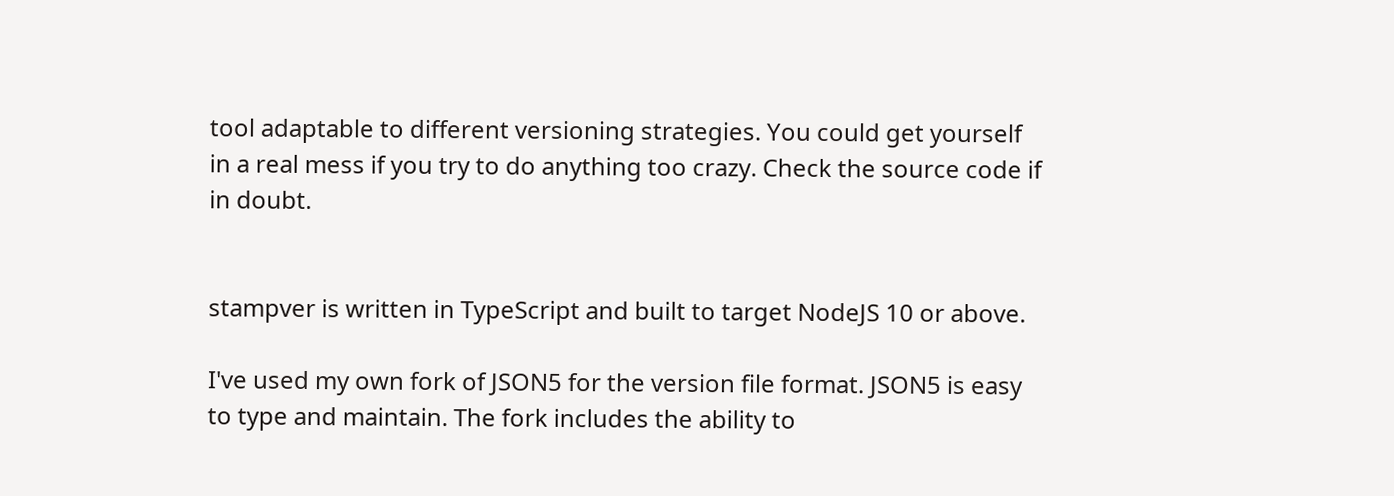tool adaptable to different versioning strategies. You could get yourself in a real mess if you try to do anything too crazy. Check the source code if in doubt.


stampver is written in TypeScript and built to target NodeJS 10 or above.

I've used my own fork of JSON5 for the version file format. JSON5 is easy to type and maintain. The fork includes the ability to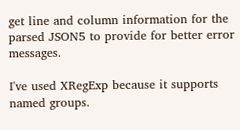get line and column information for the parsed JSON5 to provide for better error messages.

I've used XRegExp because it supports named groups.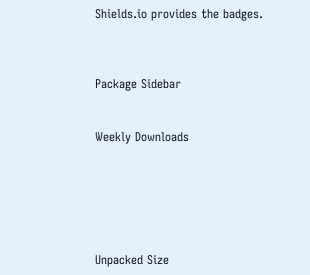Shields.io provides the badges.



Package Sidebar


Weekly Downloads






Unpacked Size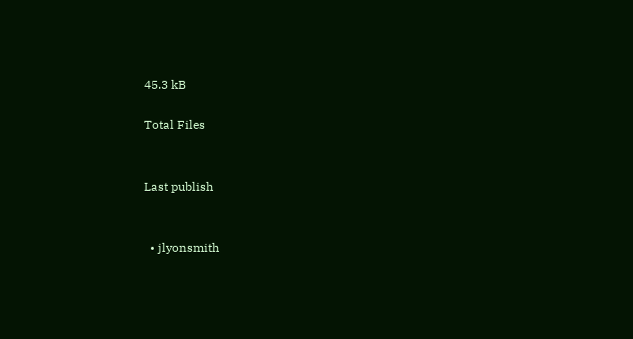45.3 kB

Total Files


Last publish


  • jlyonsmith